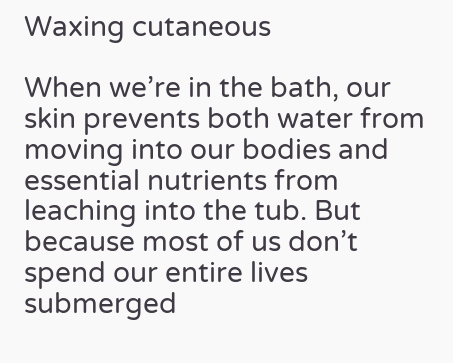Waxing cutaneous

When we’re in the bath, our skin prevents both water from moving into our bodies and essential nutrients from leaching into the tub. But because most of us don’t spend our entire lives submerged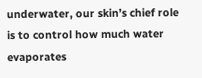underwater, our skin’s chief role is to control how much water evaporates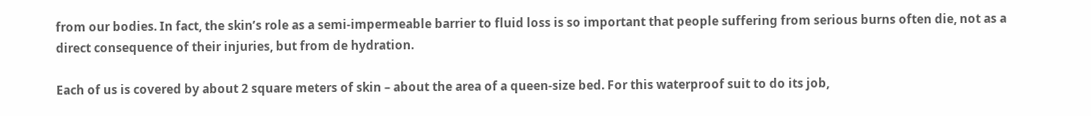from our bodies. In fact, the skin’s role as a semi-impermeable barrier to fluid loss is so important that people suffering from serious burns often die, not as a direct consequence of their injuries, but from de hydration.

Each of us is covered by about 2 square meters of skin – about the area of a queen-size bed. For this waterproof suit to do its job,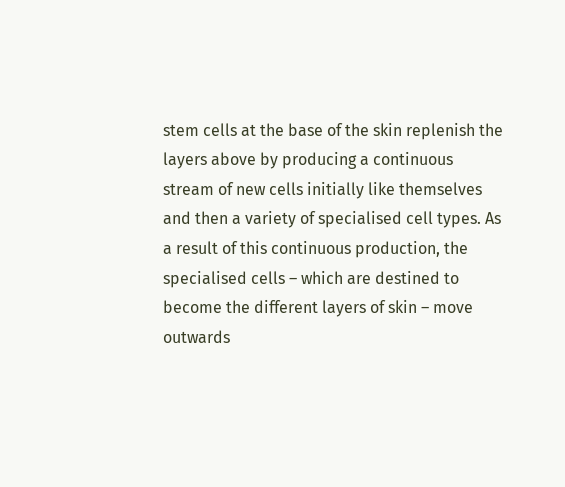stem cells at the base of the skin replenish the layers above by producing a continuous stream of new cells initially like themselves and then a variety of specialised cell types. As a result of this continuous production, the specialised cells – which are destined to become the different layers of skin – move outwards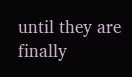until they are finally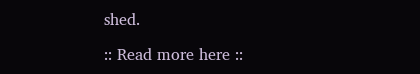shed.

:: Read more here ::